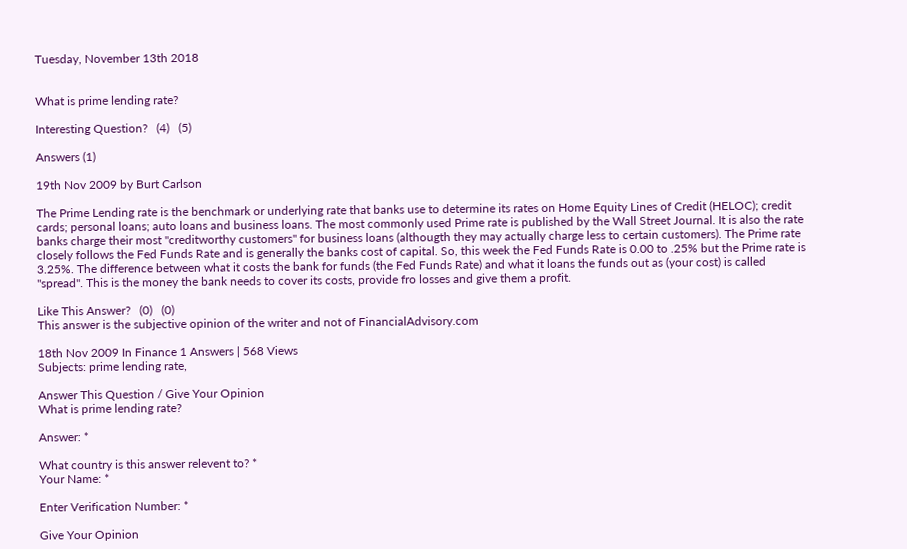Tuesday, November 13th 2018


What is prime lending rate?

Interesting Question?   (4)   (5)

Answers (1)

19th Nov 2009 by Burt Carlson

The Prime Lending rate is the benchmark or underlying rate that banks use to determine its rates on Home Equity Lines of Credit (HELOC); credit cards; personal loans; auto loans and business loans. The most commonly used Prime rate is published by the Wall Street Journal. It is also the rate banks charge their most "creditworthy customers" for business loans (althougth they may actually charge less to certain customers). The Prime rate closely follows the Fed Funds Rate and is generally the banks cost of capital. So, this week the Fed Funds Rate is 0.00 to .25% but the Prime rate is 3.25%. The difference between what it costs the bank for funds (the Fed Funds Rate) and what it loans the funds out as (your cost) is called "spread". This is the money the bank needs to cover its costs, provide fro losses and give them a profit.

Like This Answer?   (0)   (0)
This answer is the subjective opinion of the writer and not of FinancialAdvisory.com

18th Nov 2009 In Finance 1 Answers | 568 Views
Subjects: prime lending rate,

Answer This Question / Give Your Opinion
What is prime lending rate?

Answer: *

What country is this answer relevent to? *
Your Name: *

Enter Verification Number: *

Give Your Opinion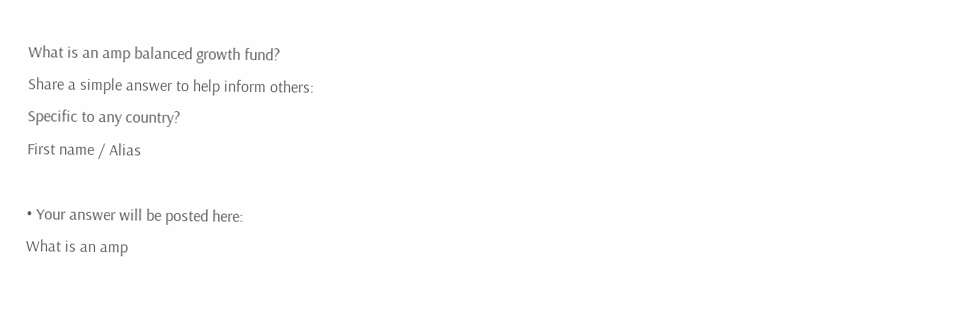What is an amp balanced growth fund?
Share a simple answer to help inform others:
Specific to any country?
First name / Alias

• Your answer will be posted here:
What is an amp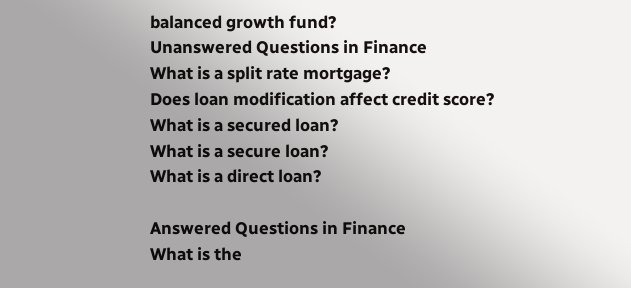balanced growth fund?
Unanswered Questions in Finance
What is a split rate mortgage?
Does loan modification affect credit score?
What is a secured loan?
What is a secure loan?
What is a direct loan?

Answered Questions in Finance
What is the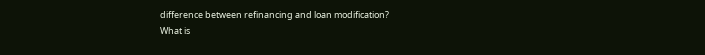difference between refinancing and loan modification?
What is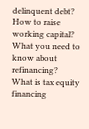delinquent debt?
How to raise working capital?
What you need to know about refinancing?
What is tax equity financing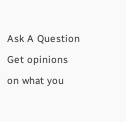Ask A Question
Get opinions on what you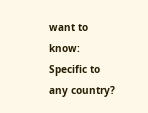want to know:
Specific to any country?